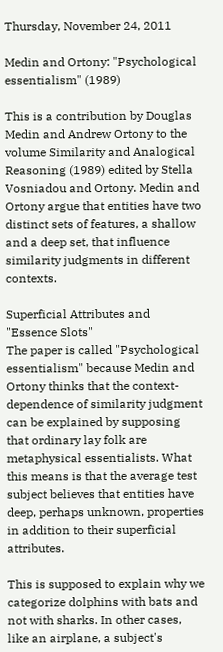Thursday, November 24, 2011

Medin and Ortony: "Psychological essentialism" (1989)

This is a contribution by Douglas Medin and Andrew Ortony to the volume Similarity and Analogical Reasoning (1989) edited by Stella Vosniadou and Ortony. Medin and Ortony argue that entities have two distinct sets of features, a shallow and a deep set, that influence similarity judgments in different contexts.

Superficial Attributes and "Essence Slots"
The paper is called "Psychological essentialism" because Medin and Ortony thinks that the context-dependence of similarity judgment can be explained by supposing that ordinary lay folk are metaphysical essentialists. What this means is that the average test subject believes that entities have deep, perhaps unknown, properties in addition to their superficial attributes.

This is supposed to explain why we categorize dolphins with bats and not with sharks. In other cases, like an airplane, a subject's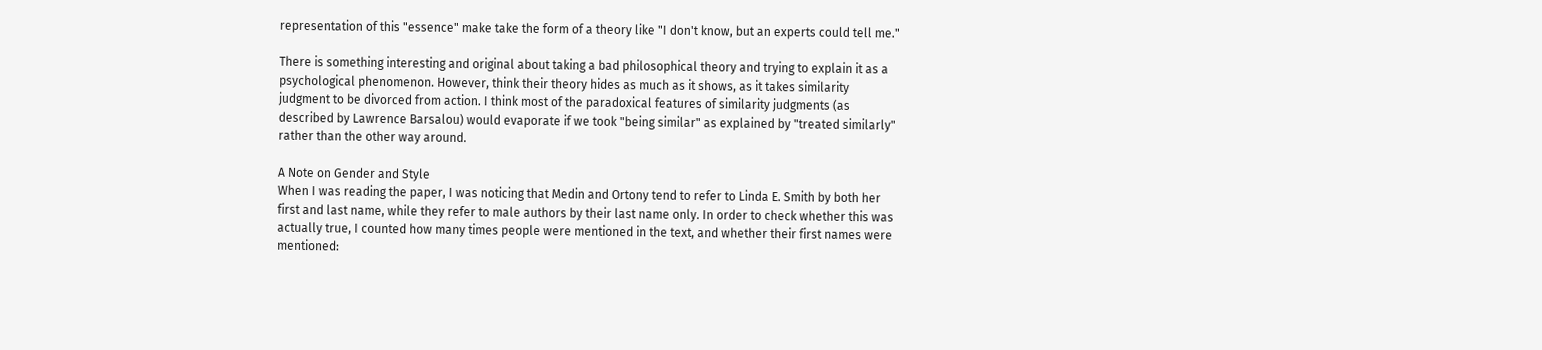representation of this "essence" make take the form of a theory like "I don't know, but an experts could tell me."

There is something interesting and original about taking a bad philosophical theory and trying to explain it as a psychological phenomenon. However, think their theory hides as much as it shows, as it takes similarity judgment to be divorced from action. I think most of the paradoxical features of similarity judgments (as described by Lawrence Barsalou) would evaporate if we took "being similar" as explained by "treated similarly" rather than the other way around.

A Note on Gender and Style
When I was reading the paper, I was noticing that Medin and Ortony tend to refer to Linda E. Smith by both her first and last name, while they refer to male authors by their last name only. In order to check whether this was actually true, I counted how many times people were mentioned in the text, and whether their first names were mentioned: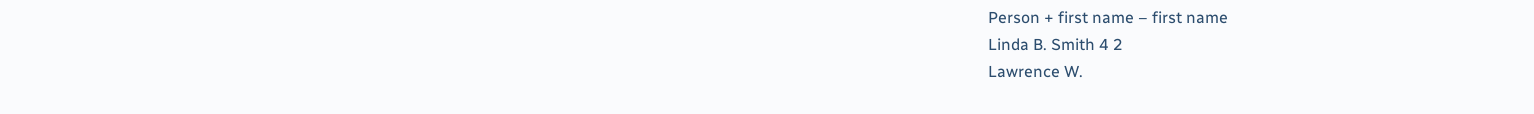Person + first name – first name
Linda B. Smith 4 2
Lawrence W.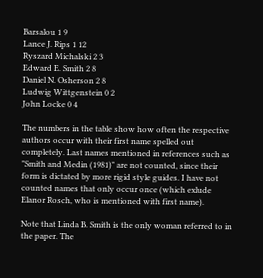Barsalou 1 9
Lance J. Rips 1 12
Ryszard Michalski 2 3
Edward E. Smith 2 8
Daniel N. Osherson 2 8
Ludwig Wittgenstein 0 2
John Locke 0 4

The numbers in the table show how often the respective authors occur with their first name spelled out completely. Last names mentioned in references such as "Smith and Medin (1981)" are not counted, since their form is dictated by more rigid style guides. I have not counted names that only occur once (which exlude Elanor Rosch, who is mentioned with first name).

Note that Linda B. Smith is the only woman referred to in the paper. The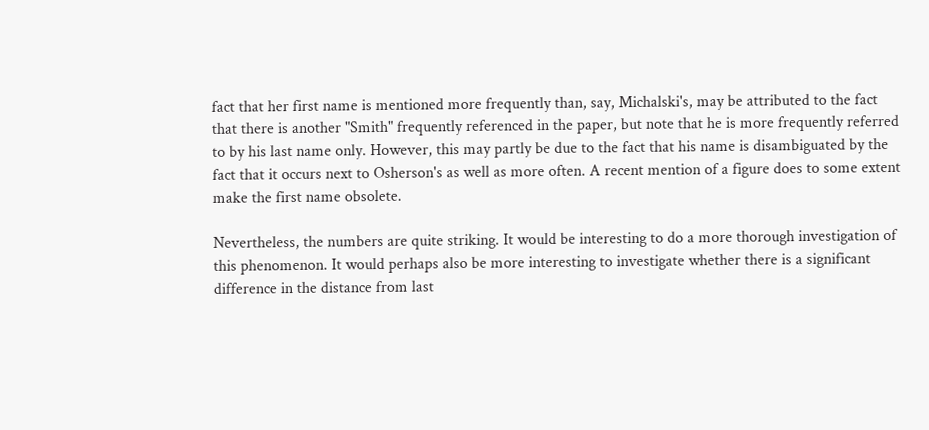fact that her first name is mentioned more frequently than, say, Michalski's, may be attributed to the fact that there is another "Smith" frequently referenced in the paper, but note that he is more frequently referred to by his last name only. However, this may partly be due to the fact that his name is disambiguated by the fact that it occurs next to Osherson's as well as more often. A recent mention of a figure does to some extent make the first name obsolete.

Nevertheless, the numbers are quite striking. It would be interesting to do a more thorough investigation of this phenomenon. It would perhaps also be more interesting to investigate whether there is a significant difference in the distance from last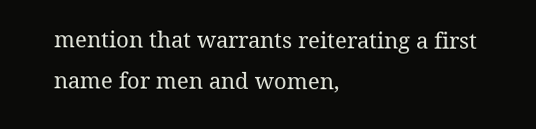mention that warrants reiterating a first name for men and women,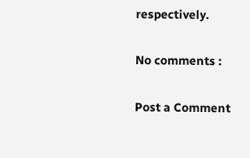respectively.

No comments :

Post a Comment